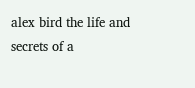alex bird the life and secrets of a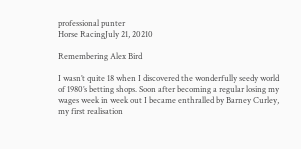professional punter
Horse RacingJuly 21, 20210

Remembering Alex Bird

I wasn’t quite 18 when I discovered the wonderfully seedy world of 1980’s betting shops. Soon after becoming a regular losing my wages week in week out I became enthralled by Barney Curley, my first realisation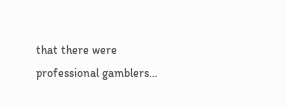that there were professional gamblers…